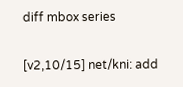diff mbox series

[v2,10/15] net/kni: add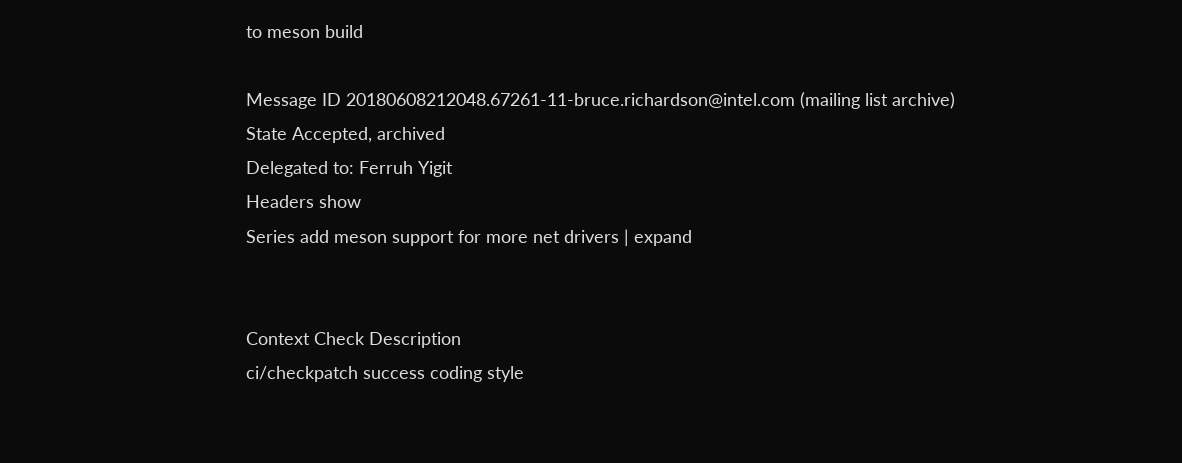to meson build

Message ID 20180608212048.67261-11-bruce.richardson@intel.com (mailing list archive)
State Accepted, archived
Delegated to: Ferruh Yigit
Headers show
Series add meson support for more net drivers | expand


Context Check Description
ci/checkpatch success coding style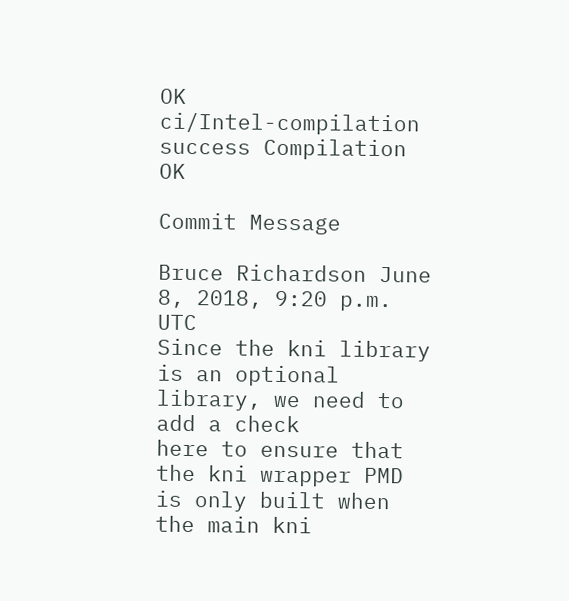OK
ci/Intel-compilation success Compilation OK

Commit Message

Bruce Richardson June 8, 2018, 9:20 p.m. UTC
Since the kni library is an optional library, we need to add a check
here to ensure that the kni wrapper PMD is only built when the main kni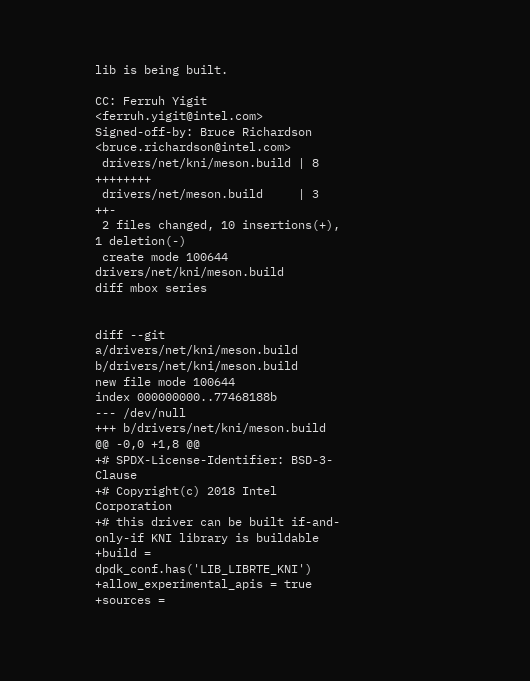lib is being built.

CC: Ferruh Yigit <ferruh.yigit@intel.com>
Signed-off-by: Bruce Richardson <bruce.richardson@intel.com>
 drivers/net/kni/meson.build | 8 ++++++++
 drivers/net/meson.build     | 3 ++-
 2 files changed, 10 insertions(+), 1 deletion(-)
 create mode 100644 drivers/net/kni/meson.build
diff mbox series


diff --git a/drivers/net/kni/meson.build b/drivers/net/kni/meson.build
new file mode 100644
index 000000000..77468188b
--- /dev/null
+++ b/drivers/net/kni/meson.build
@@ -0,0 +1,8 @@
+# SPDX-License-Identifier: BSD-3-Clause
+# Copyright(c) 2018 Intel Corporation
+# this driver can be built if-and-only-if KNI library is buildable
+build = dpdk_conf.has('LIB_LIBRTE_KNI')
+allow_experimental_apis = true
+sources =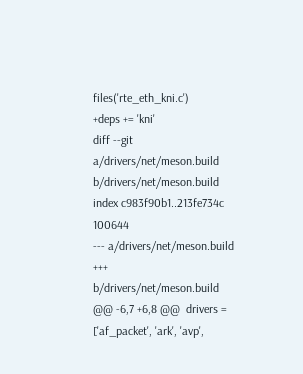files('rte_eth_kni.c')
+deps += 'kni'
diff --git a/drivers/net/meson.build b/drivers/net/meson.build
index c983f90b1..213fe734c 100644
--- a/drivers/net/meson.build
+++ b/drivers/net/meson.build
@@ -6,7 +6,8 @@  drivers = ['af_packet', 'ark', 'avp',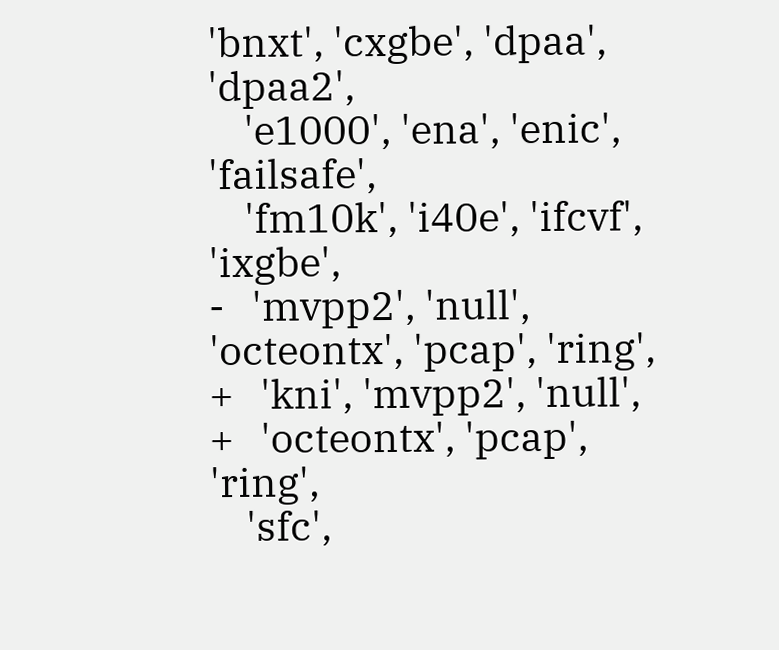'bnxt', 'cxgbe', 'dpaa', 'dpaa2',
    'e1000', 'ena', 'enic', 'failsafe',
    'fm10k', 'i40e', 'ifcvf', 'ixgbe',
-   'mvpp2', 'null', 'octeontx', 'pcap', 'ring',
+   'kni', 'mvpp2', 'null',
+   'octeontx', 'pcap', 'ring',
    'sfc',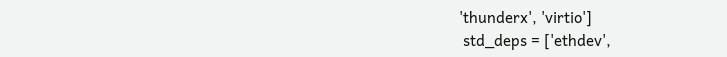'thunderx', 'virtio']
 std_deps = ['ethdev',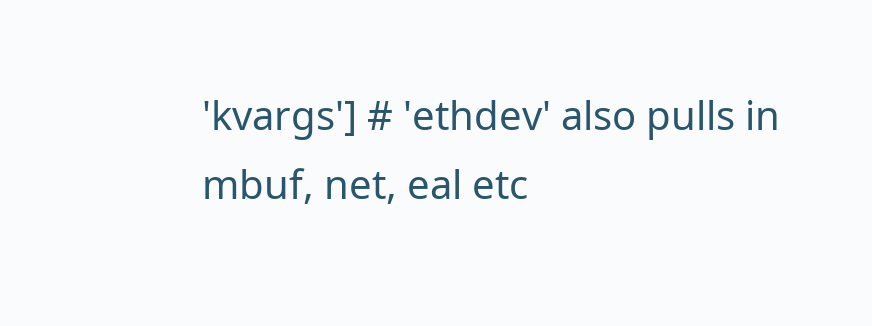'kvargs'] # 'ethdev' also pulls in mbuf, net, eal etc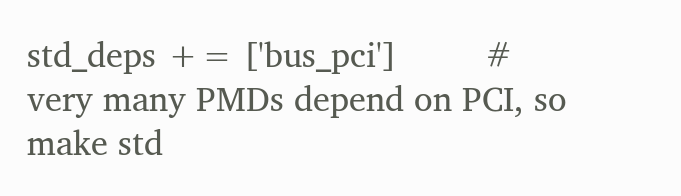std_deps += ['bus_pci']         # very many PMDs depend on PCI, so make std